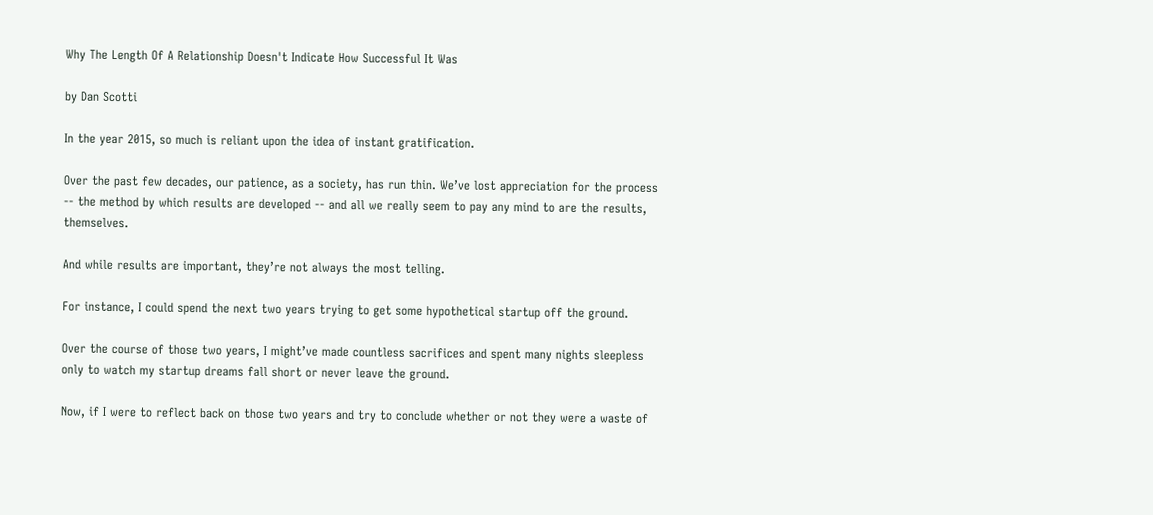Why The Length Of A Relationship Doesn't Indicate How Successful It Was

by Dan Scotti

In the year 2015, so much is reliant upon the idea of instant gratification.

Over the past few decades, our patience, as a society, has run thin. We’ve lost appreciation for the process -- the method by which results are developed -- and all we really seem to pay any mind to are the results, themselves.

And while results are important, they’re not always the most telling.

For instance, I could spend the next two years trying to get some hypothetical startup off the ground.

Over the course of those two years, I might’ve made countless sacrifices and spent many nights sleepless only to watch my startup dreams fall short or never leave the ground.

Now, if I were to reflect back on those two years and try to conclude whether or not they were a waste of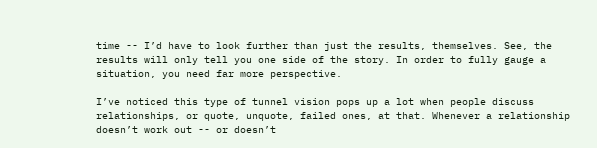time -- I’d have to look further than just the results, themselves. See, the results will only tell you one side of the story. In order to fully gauge a situation, you need far more perspective.

I’ve noticed this type of tunnel vision pops up a lot when people discuss relationships, or quote, unquote, failed ones, at that. Whenever a relationship doesn’t work out -- or doesn’t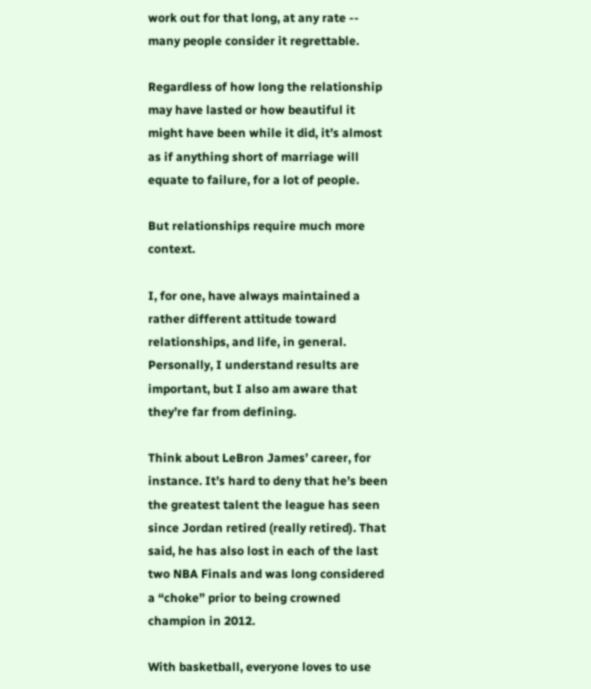work out for that long, at any rate -- many people consider it regrettable.

Regardless of how long the relationship may have lasted or how beautiful it might have been while it did, it’s almost as if anything short of marriage will equate to failure, for a lot of people.

But relationships require much more context.

I, for one, have always maintained a rather different attitude toward relationships, and life, in general. Personally, I understand results are important, but I also am aware that they’re far from defining.

Think about LeBron James’ career, for instance. It’s hard to deny that he’s been the greatest talent the league has seen since Jordan retired (really retired). That said, he has also lost in each of the last two NBA Finals and was long considered a “choke” prior to being crowned champion in 2012.

With basketball, everyone loves to use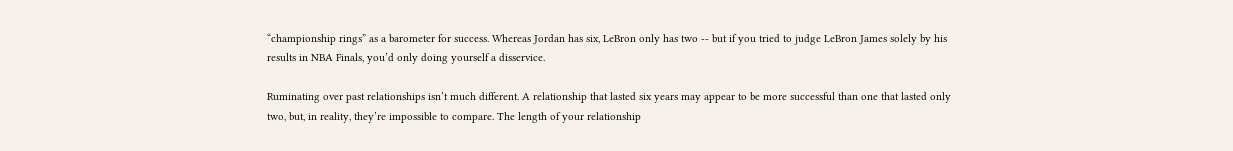“championship rings” as a barometer for success. Whereas Jordan has six, LeBron only has two -- but if you tried to judge LeBron James solely by his results in NBA Finals, you’d only doing yourself a disservice.

Ruminating over past relationships isn’t much different. A relationship that lasted six years may appear to be more successful than one that lasted only two, but, in reality, they’re impossible to compare. The length of your relationship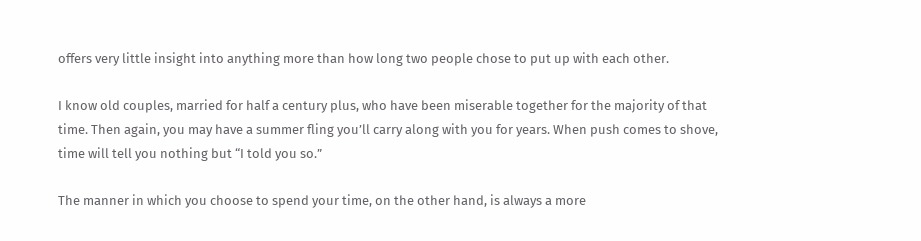offers very little insight into anything more than how long two people chose to put up with each other.

I know old couples, married for half a century plus, who have been miserable together for the majority of that time. Then again, you may have a summer fling you’ll carry along with you for years. When push comes to shove, time will tell you nothing but “I told you so.”

The manner in which you choose to spend your time, on the other hand, is always a more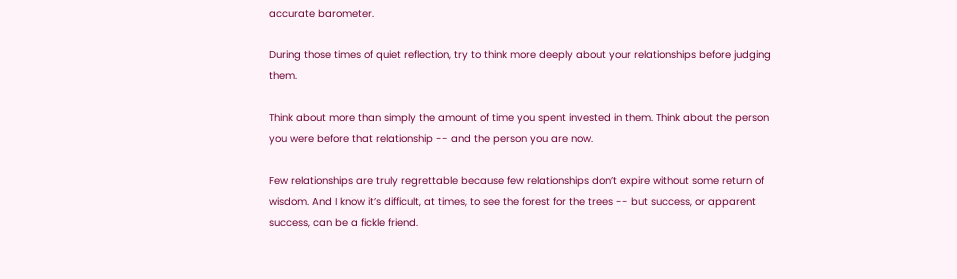accurate barometer.

During those times of quiet reflection, try to think more deeply about your relationships before judging them.

Think about more than simply the amount of time you spent invested in them. Think about the person you were before that relationship -- and the person you are now.

Few relationships are truly regrettable because few relationships don’t expire without some return of wisdom. And I know it’s difficult, at times, to see the forest for the trees -- but success, or apparent success, can be a fickle friend.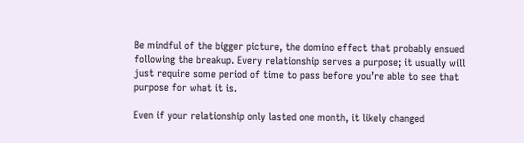Be mindful of the bigger picture, the domino effect that probably ensued following the breakup. Every relationship serves a purpose; it usually will just require some period of time to pass before you’re able to see that purpose for what it is.

Even if your relationship only lasted one month, it likely changed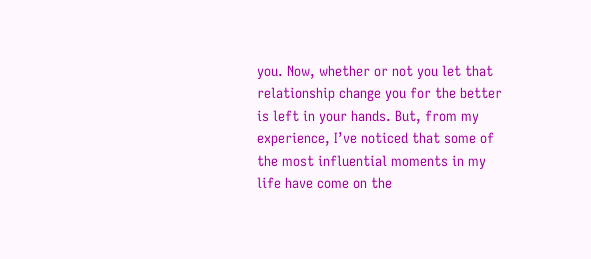you. Now, whether or not you let that relationship change you for the better is left in your hands. But, from my experience, I’ve noticed that some of the most influential moments in my life have come on the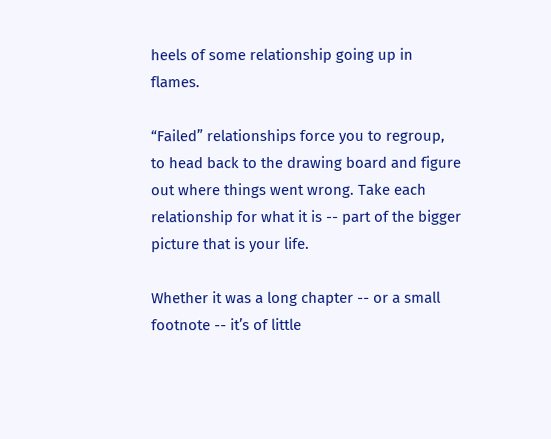heels of some relationship going up in flames.

“Failed” relationships force you to regroup, to head back to the drawing board and figure out where things went wrong. Take each relationship for what it is -- part of the bigger picture that is your life.

Whether it was a long chapter -- or a small footnote -- it’s of little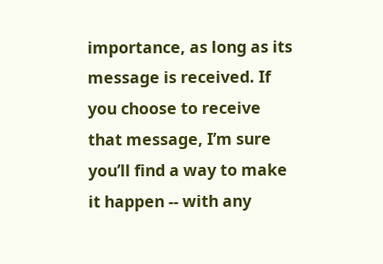importance, as long as its message is received. If you choose to receive that message, I’m sure you’ll find a way to make it happen -- with any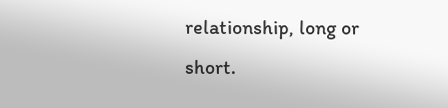relationship, long or short.